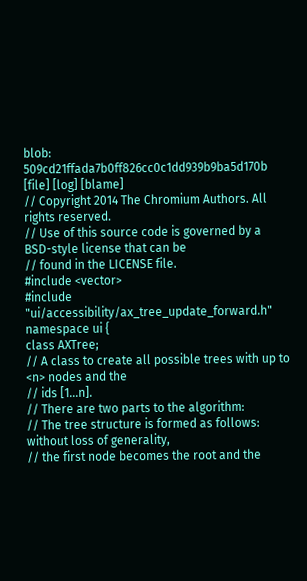blob: 509cd21ffada7b0ff826cc0c1dd939b9ba5d170b [file] [log] [blame]
// Copyright 2014 The Chromium Authors. All rights reserved.
// Use of this source code is governed by a BSD-style license that can be
// found in the LICENSE file.
#include <vector>
#include "ui/accessibility/ax_tree_update_forward.h"
namespace ui {
class AXTree;
// A class to create all possible trees with up to <n> nodes and the
// ids [1...n].
// There are two parts to the algorithm:
// The tree structure is formed as follows: without loss of generality,
// the first node becomes the root and the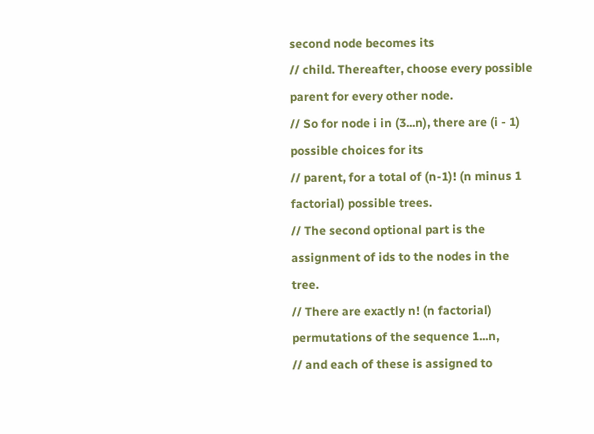second node becomes its
// child. Thereafter, choose every possible parent for every other node.
// So for node i in (3...n), there are (i - 1) possible choices for its
// parent, for a total of (n-1)! (n minus 1 factorial) possible trees.
// The second optional part is the assignment of ids to the nodes in the tree.
// There are exactly n! (n factorial) permutations of the sequence 1...n,
// and each of these is assigned to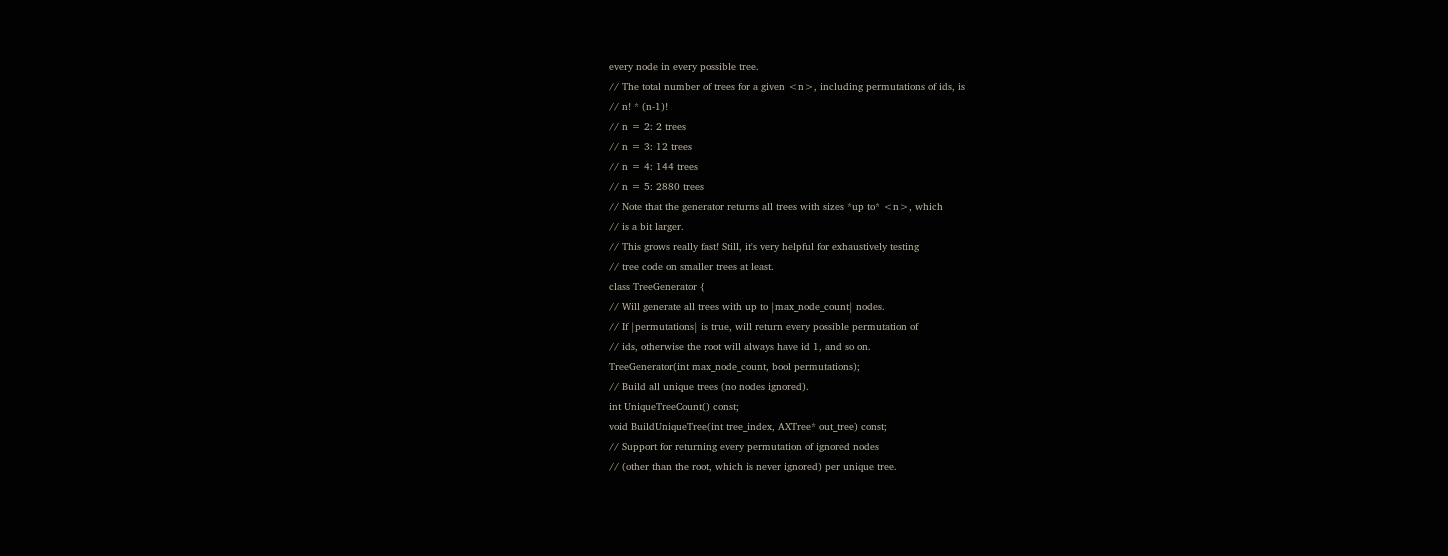every node in every possible tree.
// The total number of trees for a given <n>, including permutations of ids, is
// n! * (n-1)!
// n = 2: 2 trees
// n = 3: 12 trees
// n = 4: 144 trees
// n = 5: 2880 trees
// Note that the generator returns all trees with sizes *up to* <n>, which
// is a bit larger.
// This grows really fast! Still, it's very helpful for exhaustively testing
// tree code on smaller trees at least.
class TreeGenerator {
// Will generate all trees with up to |max_node_count| nodes.
// If |permutations| is true, will return every possible permutation of
// ids, otherwise the root will always have id 1, and so on.
TreeGenerator(int max_node_count, bool permutations);
// Build all unique trees (no nodes ignored).
int UniqueTreeCount() const;
void BuildUniqueTree(int tree_index, AXTree* out_tree) const;
// Support for returning every permutation of ignored nodes
// (other than the root, which is never ignored) per unique tree.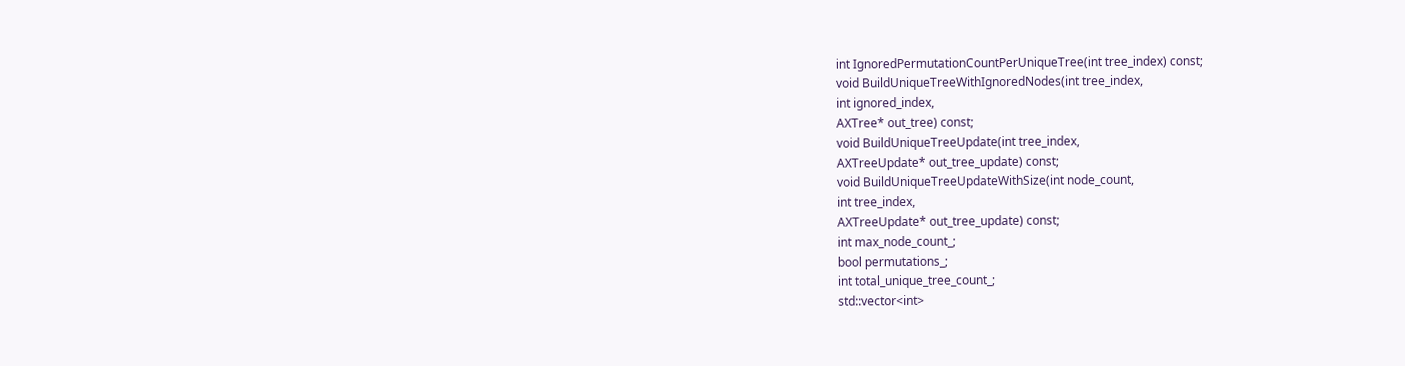int IgnoredPermutationCountPerUniqueTree(int tree_index) const;
void BuildUniqueTreeWithIgnoredNodes(int tree_index,
int ignored_index,
AXTree* out_tree) const;
void BuildUniqueTreeUpdate(int tree_index,
AXTreeUpdate* out_tree_update) const;
void BuildUniqueTreeUpdateWithSize(int node_count,
int tree_index,
AXTreeUpdate* out_tree_update) const;
int max_node_count_;
bool permutations_;
int total_unique_tree_count_;
std::vector<int>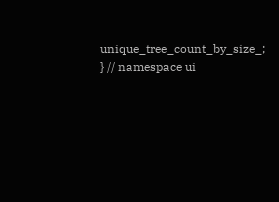unique_tree_count_by_size_;
} // namespace ui